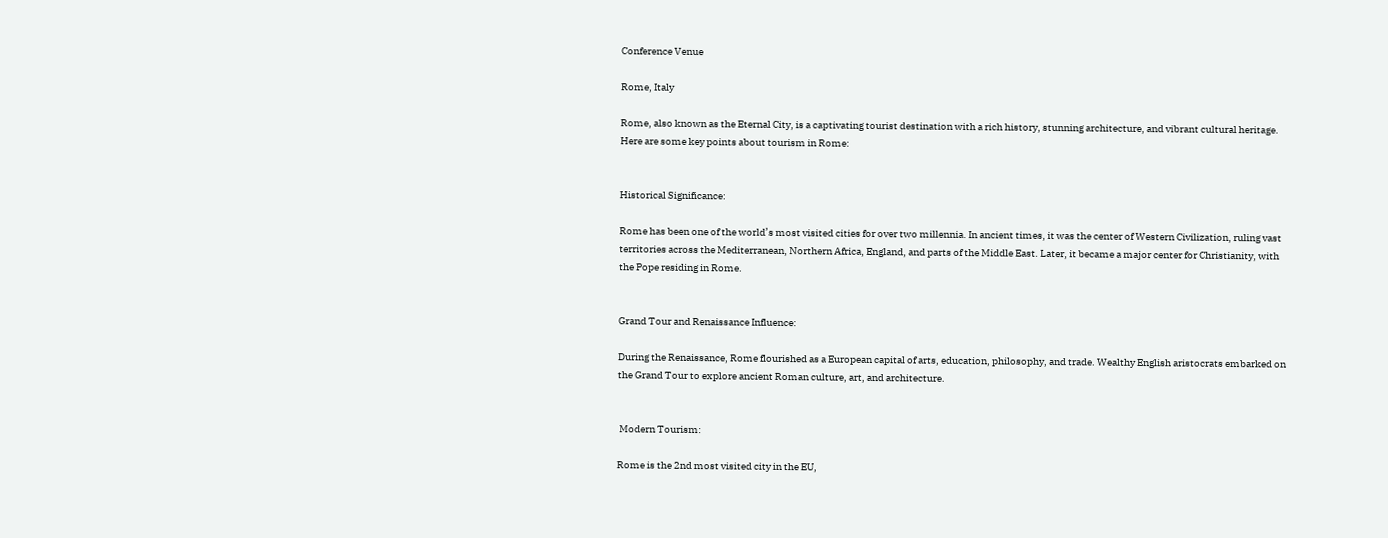Conference Venue

Rome, Italy

Rome, also known as the Eternal City, is a captivating tourist destination with a rich history, stunning architecture, and vibrant cultural heritage. Here are some key points about tourism in Rome:


Historical Significance:

Rome has been one of the world’s most visited cities for over two millennia. In ancient times, it was the center of Western Civilization, ruling vast territories across the Mediterranean, Northern Africa, England, and parts of the Middle East. Later, it became a major center for Christianity, with the Pope residing in Rome.


Grand Tour and Renaissance Influence:

During the Renaissance, Rome flourished as a European capital of arts, education, philosophy, and trade. Wealthy English aristocrats embarked on the Grand Tour to explore ancient Roman culture, art, and architecture.


 Modern Tourism:

Rome is the 2nd most visited city in the EU,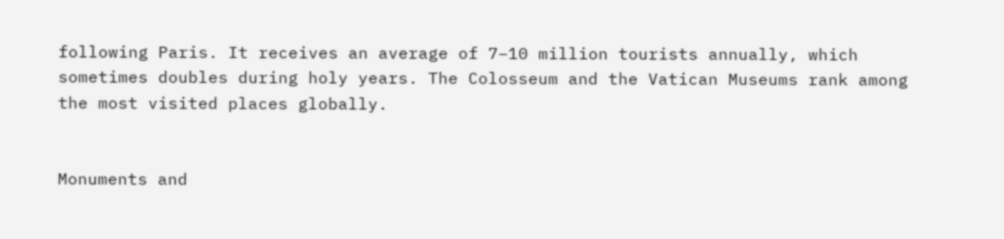following Paris. It receives an average of 7–10 million tourists annually, which sometimes doubles during holy years. The Colosseum and the Vatican Museums rank among the most visited places globally.


Monuments and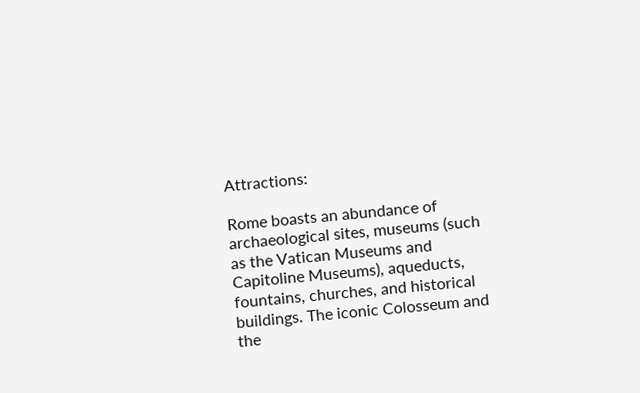Attractions:

Rome boasts an abundance of archaeological sites, museums (such as the Vatican Museums and Capitoline Museums), aqueducts, fountains, churches, and historical buildings. The iconic Colosseum and the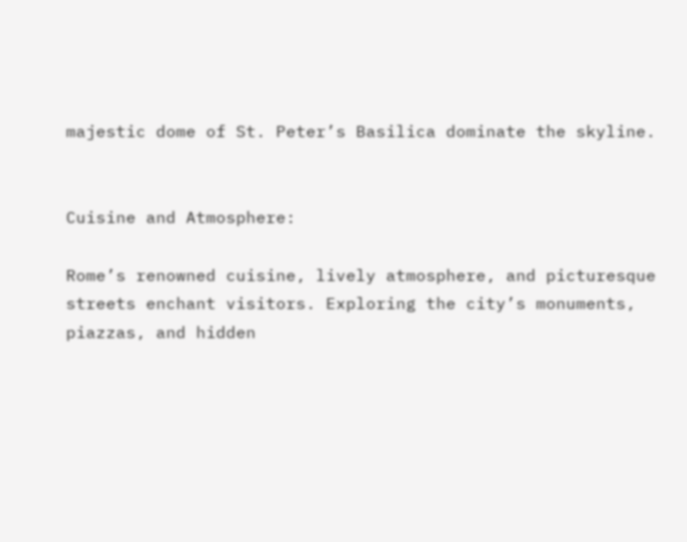majestic dome of St. Peter’s Basilica dominate the skyline.


Cuisine and Atmosphere:

Rome’s renowned cuisine, lively atmosphere, and picturesque streets enchant visitors. Exploring the city’s monuments, piazzas, and hidden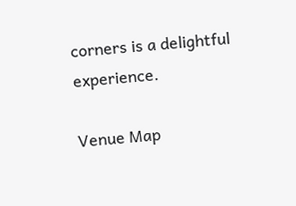corners is a delightful experience.

Venue Map